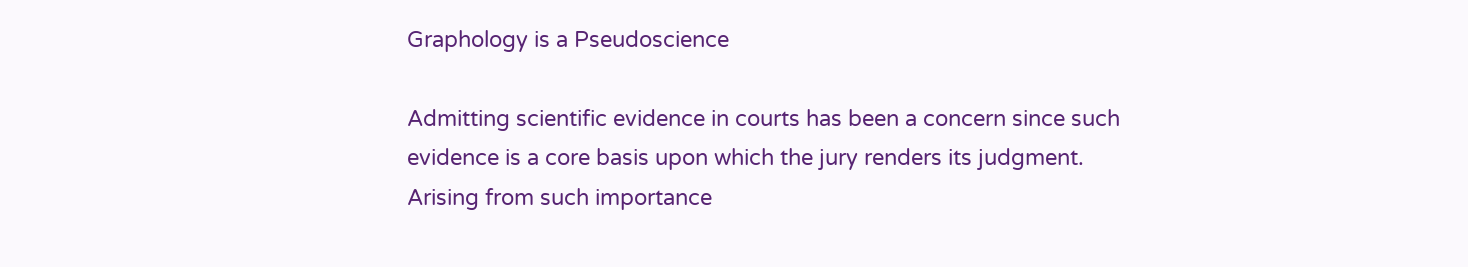Graphology is a Pseudoscience

Admitting scientific evidence in courts has been a concern since such evidence is a core basis upon which the jury renders its judgment. Arising from such importance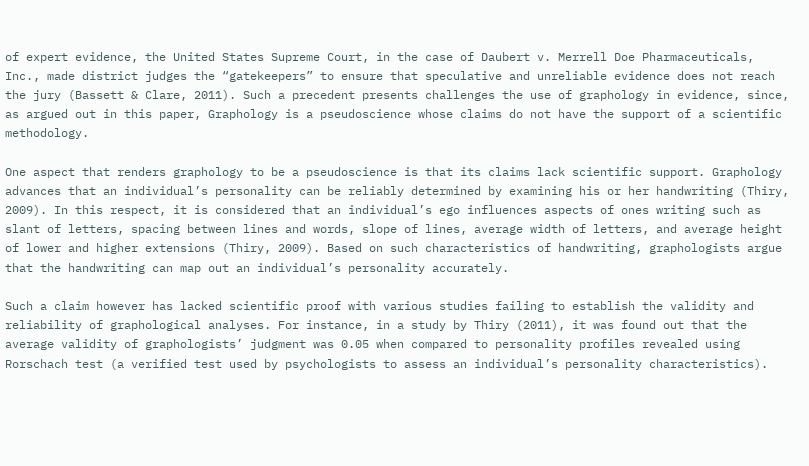of expert evidence, the United States Supreme Court, in the case of Daubert v. Merrell Doe Pharmaceuticals, Inc., made district judges the “gatekeepers” to ensure that speculative and unreliable evidence does not reach the jury (Bassett & Clare, 2011). Such a precedent presents challenges the use of graphology in evidence, since, as argued out in this paper, Graphology is a pseudoscience whose claims do not have the support of a scientific methodology.

One aspect that renders graphology to be a pseudoscience is that its claims lack scientific support. Graphology advances that an individual’s personality can be reliably determined by examining his or her handwriting (Thiry, 2009). In this respect, it is considered that an individual’s ego influences aspects of ones writing such as slant of letters, spacing between lines and words, slope of lines, average width of letters, and average height of lower and higher extensions (Thiry, 2009). Based on such characteristics of handwriting, graphologists argue that the handwriting can map out an individual’s personality accurately.

Such a claim however has lacked scientific proof with various studies failing to establish the validity and reliability of graphological analyses. For instance, in a study by Thiry (2011), it was found out that the average validity of graphologists’ judgment was 0.05 when compared to personality profiles revealed using Rorschach test (a verified test used by psychologists to assess an individual’s personality characteristics).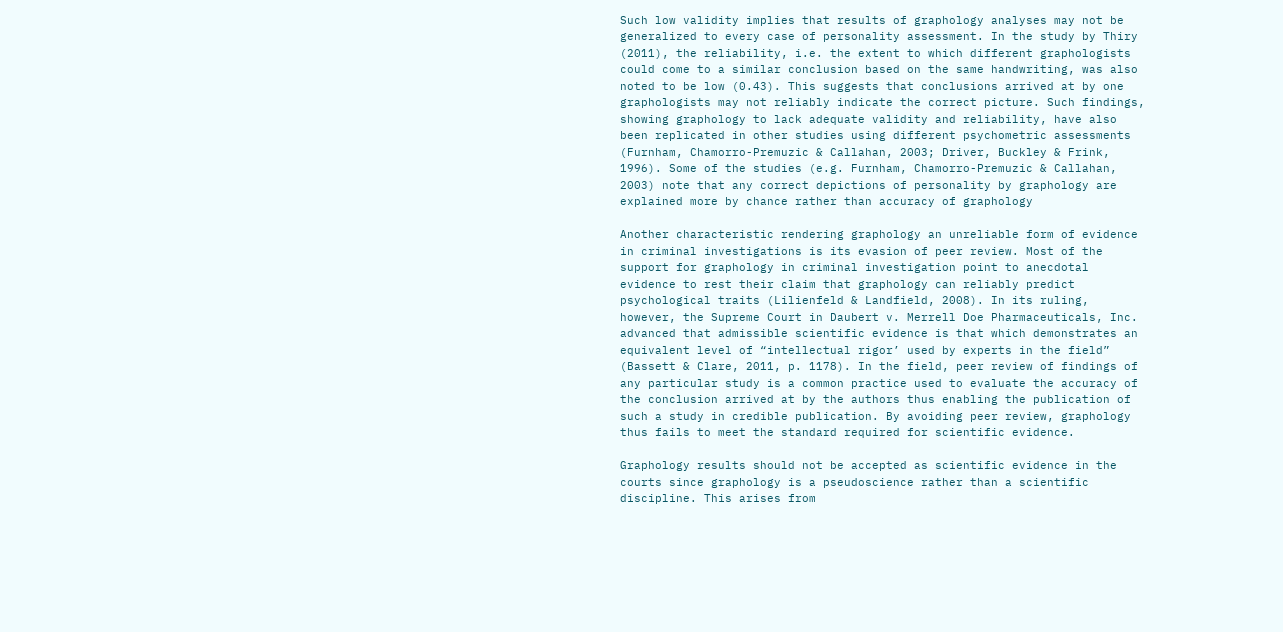Such low validity implies that results of graphology analyses may not be generalized to every case of personality assessment. In the study by Thiry (2011), the reliability, i.e. the extent to which different graphologists could come to a similar conclusion based on the same handwriting, was also noted to be low (0.43). This suggests that conclusions arrived at by one graphologists may not reliably indicate the correct picture. Such findings, showing graphology to lack adequate validity and reliability, have also been replicated in other studies using different psychometric assessments (Furnham, Chamorro-Premuzic & Callahan, 2003; Driver, Buckley & Frink, 1996). Some of the studies (e.g. Furnham, Chamorro-Premuzic & Callahan, 2003) note that any correct depictions of personality by graphology are explained more by chance rather than accuracy of graphology

Another characteristic rendering graphology an unreliable form of evidence in criminal investigations is its evasion of peer review. Most of the support for graphology in criminal investigation point to anecdotal evidence to rest their claim that graphology can reliably predict psychological traits (Lilienfeld & Landfield, 2008). In its ruling, however, the Supreme Court in Daubert v. Merrell Doe Pharmaceuticals, Inc. advanced that admissible scientific evidence is that which demonstrates an equivalent level of “intellectual rigor’ used by experts in the field” (Bassett & Clare, 2011, p. 1178). In the field, peer review of findings of any particular study is a common practice used to evaluate the accuracy of the conclusion arrived at by the authors thus enabling the publication of such a study in credible publication. By avoiding peer review, graphology thus fails to meet the standard required for scientific evidence.

Graphology results should not be accepted as scientific evidence in the courts since graphology is a pseudoscience rather than a scientific discipline. This arises from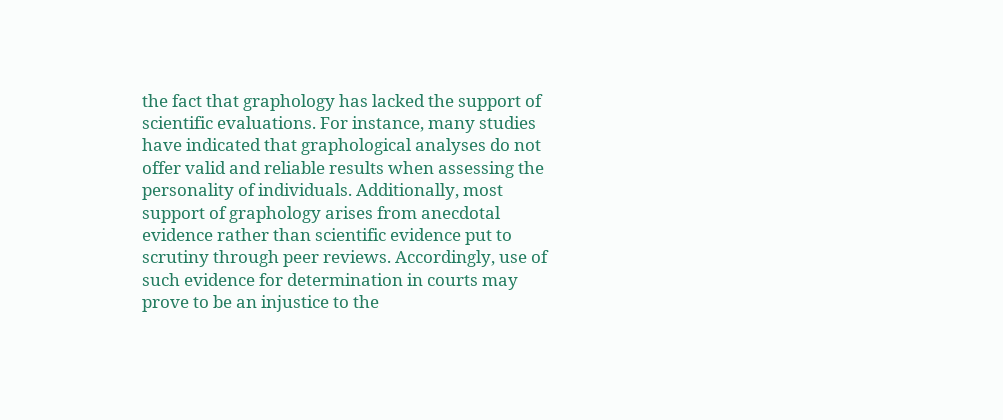the fact that graphology has lacked the support of scientific evaluations. For instance, many studies have indicated that graphological analyses do not offer valid and reliable results when assessing the personality of individuals. Additionally, most support of graphology arises from anecdotal evidence rather than scientific evidence put to scrutiny through peer reviews. Accordingly, use of such evidence for determination in courts may prove to be an injustice to the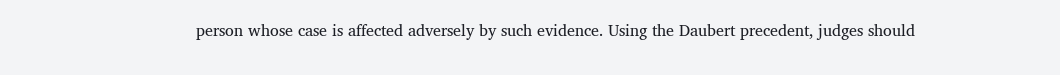person whose case is affected adversely by such evidence. Using the Daubert precedent, judges should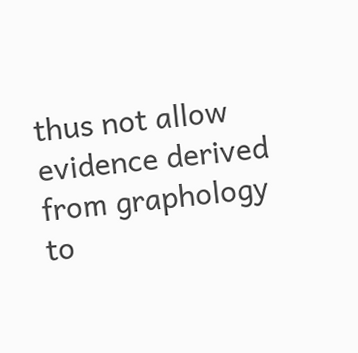thus not allow evidence derived from graphology to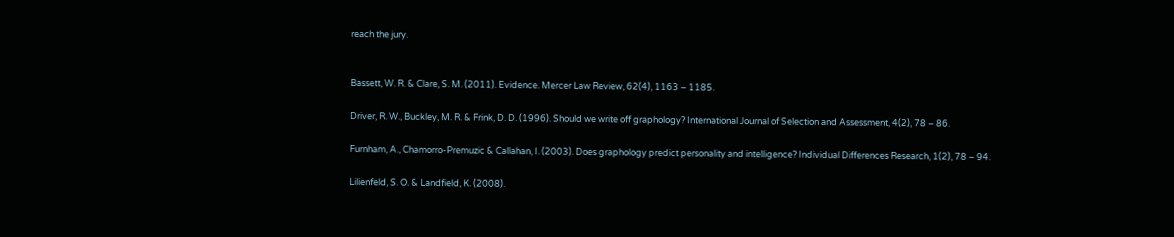reach the jury.


Bassett, W. R. & Clare, S. M. (2011). Evidence. Mercer Law Review, 62(4), 1163 – 1185.

Driver, R. W., Buckley, M. R. & Frink, D. D. (1996). Should we write off graphology? International Journal of Selection and Assessment, 4(2), 78 – 86.

Furnham, A., Chamorro-Premuzic & Callahan, I. (2003). Does graphology predict personality and intelligence? Individual Differences Research, 1(2), 78 – 94.

Lilienfeld, S. O. & Landfield, K. (2008).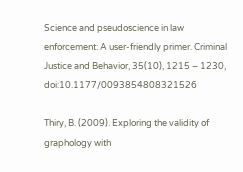Science and pseudoscience in law enforcement: A user-friendly primer. Criminal Justice and Behavior, 35(10), 1215 – 1230, doi:10.1177/0093854808321526

Thiry, B. (2009). Exploring the validity of graphology with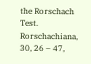the Rorschach Test. Rorschachiana, 30, 26 – 47,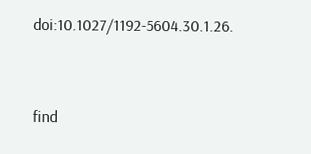doi:10.1027/1192-5604.30.1.26.


find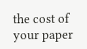the cost of your paper